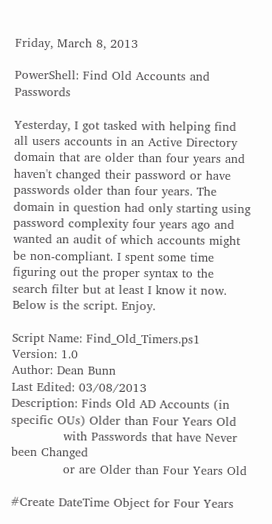Friday, March 8, 2013

PowerShell: Find Old Accounts and Passwords

Yesterday, I got tasked with helping find all users accounts in an Active Directory domain that are older than four years and haven't changed their password or have passwords older than four years. The domain in question had only starting using password complexity four years ago and wanted an audit of which accounts might be non-compliant. I spent some time figuring out the proper syntax to the search filter but at least I know it now. Below is the script. Enjoy.

Script Name: Find_Old_Timers.ps1
Version: 1.0
Author: Dean Bunn
Last Edited: 03/08/2013
Description: Finds Old AD Accounts (in specific OUs) Older than Four Years Old
             with Passwords that have Never been Changed
             or are Older than Four Years Old

#Create DateTime Object for Four Years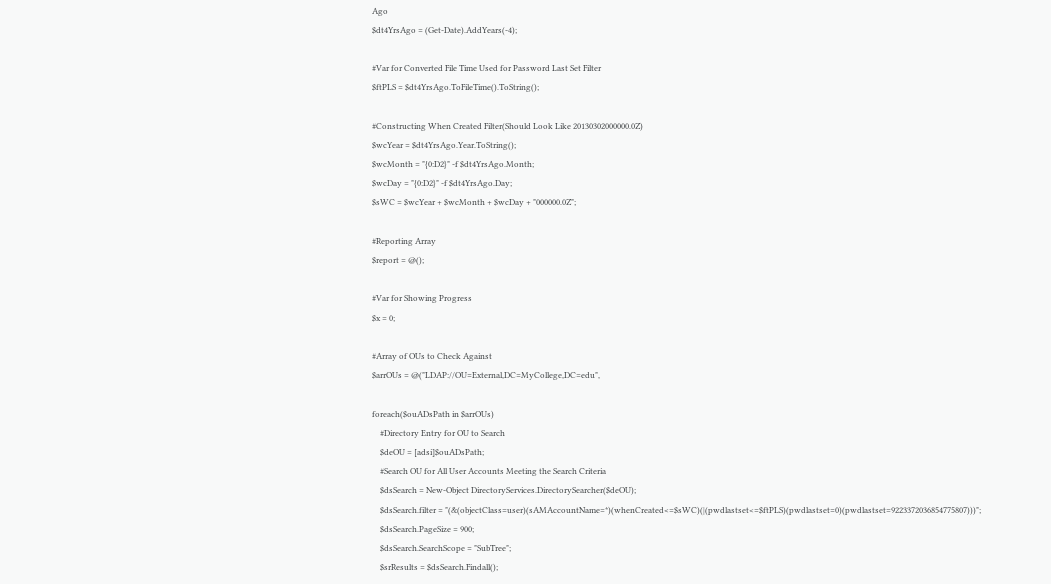Ago
$dt4YrsAgo = (Get-Date).AddYears(-4);

#Var for Converted File Time Used for Password Last Set Filter
$ftPLS = $dt4YrsAgo.ToFileTime().ToString();

#Constructing When Created Filter(Should Look Like 20130302000000.0Z)
$wcYear = $dt4YrsAgo.Year.ToString();
$wcMonth = "{0:D2}" -f $dt4YrsAgo.Month;
$wcDay = "{0:D2}" -f $dt4YrsAgo.Day;
$sWC = $wcYear + $wcMonth + $wcDay + "000000.0Z";

#Reporting Array
$report = @();

#Var for Showing Progress
$x = 0;

#Array of OUs to Check Against
$arrOUs = @("LDAP://OU=External,DC=MyCollege,DC=edu",

foreach($ouADsPath in $arrOUs)
    #Directory Entry for OU to Search
    $deOU = [adsi]$ouADsPath;
    #Search OU for All User Accounts Meeting the Search Criteria
    $dsSearch = New-Object DirectoryServices.DirectorySearcher($deOU);
    $dsSearch.filter = "(&(objectClass=user)(sAMAccountName=*)(whenCreated<=$sWC)(|(pwdlastset<=$ftPLS)(pwdlastset=0)(pwdlastset=9223372036854775807)))";
    $dsSearch.PageSize = 900;
    $dsSearch.SearchScope = "SubTree";
    $srResults = $dsSearch.Findall();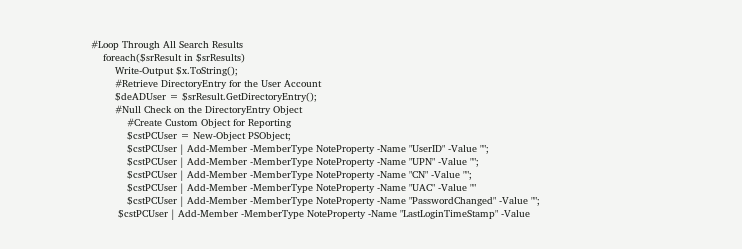#Loop Through All Search Results
    foreach($srResult in $srResults)
        Write-Output $x.ToString();
        #Retrieve DirectoryEntry for the User Account
        $deADUser = $srResult.GetDirectoryEntry();
        #Null Check on the DirectoryEntry Object
            #Create Custom Object for Reporting
            $cstPCUser = New-Object PSObject;
            $cstPCUser | Add-Member -MemberType NoteProperty -Name "UserID" -Value "";
            $cstPCUser | Add-Member -MemberType NoteProperty -Name "UPN" -Value "";
            $cstPCUser | Add-Member -MemberType NoteProperty -Name "CN" -Value "";
            $cstPCUser | Add-Member -MemberType NoteProperty -Name "UAC" -Value ""
            $cstPCUser | Add-Member -MemberType NoteProperty -Name "PasswordChanged" -Value "";
         $cstPCUser | Add-Member -MemberType NoteProperty -Name "LastLoginTimeStamp" -Value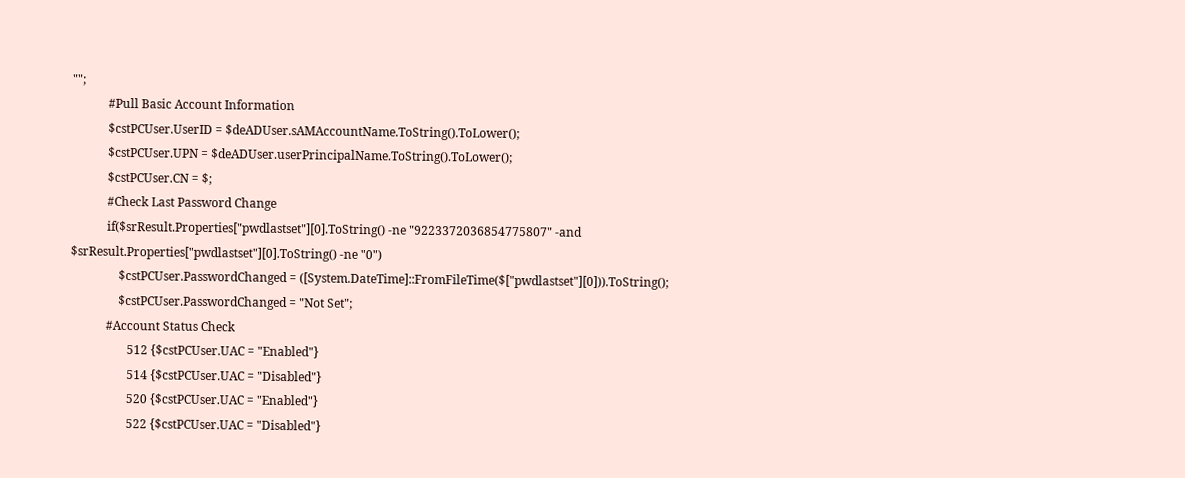"";
            #Pull Basic Account Information
            $cstPCUser.UserID = $deADUser.sAMAccountName.ToString().ToLower();
            $cstPCUser.UPN = $deADUser.userPrincipalName.ToString().ToLower();
            $cstPCUser.CN = $;
            #Check Last Password Change
            if($srResult.Properties["pwdlastset"][0].ToString() -ne "9223372036854775807" -and $srResult.Properties["pwdlastset"][0].ToString() -ne "0")
                $cstPCUser.PasswordChanged = ([System.DateTime]::FromFileTime($["pwdlastset"][0])).ToString();
                $cstPCUser.PasswordChanged = "Not Set";
            #Account Status Check
                   512 {$cstPCUser.UAC = "Enabled"}
                   514 {$cstPCUser.UAC = "Disabled"}
                   520 {$cstPCUser.UAC = "Enabled"}
                   522 {$cstPCUser.UAC = "Disabled"}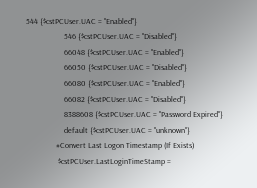544 {$cstPCUser.UAC = "Enabled"}
                   546 {$cstPCUser.UAC = "Disabled"}
                   66048 {$cstPCUser.UAC = "Enabled"}
                   66050 {$cstPCUser.UAC = "Disabled"}
                   66080 {$cstPCUser.UAC = "Enabled"}
                   66082 {$cstPCUser.UAC = "Disabled"}
                   8388608 {$cstPCUser.UAC = "Password Expired"}
                   default {$cstPCUser.UAC = "unknown"}
               #Convert Last Logon Timestamp (If Exists)
                $cstPCUser.LastLoginTimeStamp =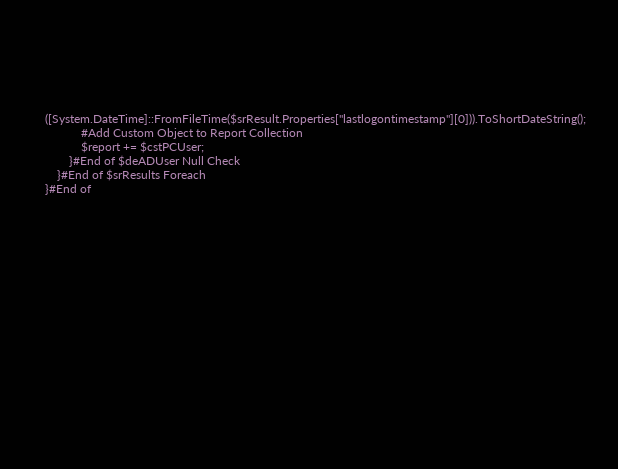([System.DateTime]::FromFileTime($srResult.Properties["lastlogontimestamp"][0])).ToShortDateString();
            #Add Custom Object to Report Collection
            $report += $cstPCUser;
        }#End of $deADUser Null Check
    }#End of $srResults Foreach
}#End of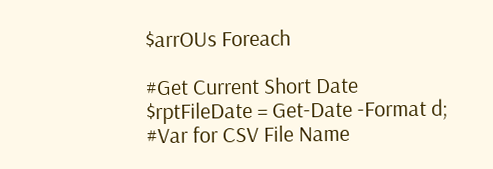$arrOUs Foreach

#Get Current Short Date
$rptFileDate = Get-Date -Format d;
#Var for CSV File Name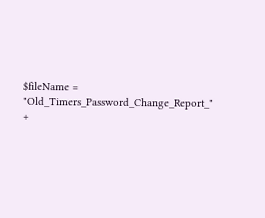$fileName = "Old_Timers_Password_Change_Report_" +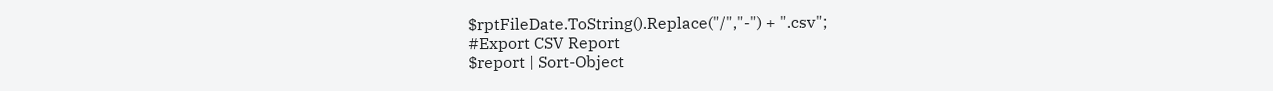$rptFileDate.ToString().Replace("/","-") + ".csv";
#Export CSV Report
$report | Sort-Object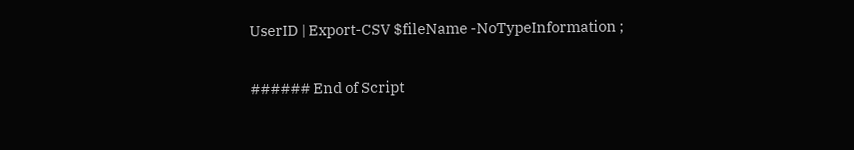UserID | Export-CSV $fileName -NoTypeInformation ;

###### End of Script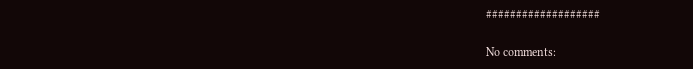###################

No comments: